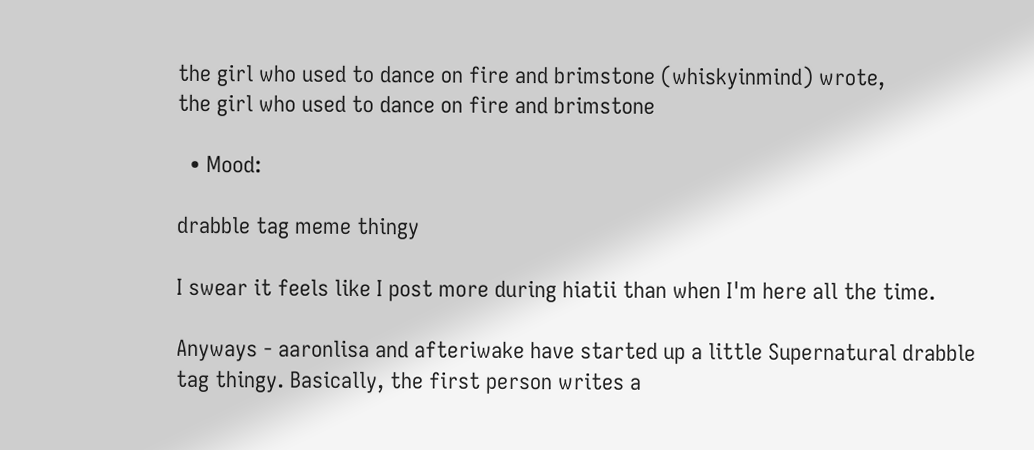the girl who used to dance on fire and brimstone (whiskyinmind) wrote,
the girl who used to dance on fire and brimstone

  • Mood:

drabble tag meme thingy

I swear it feels like I post more during hiatii than when I'm here all the time.

Anyways - aaronlisa and afteriwake have started up a little Supernatural drabble tag thingy. Basically, the first person writes a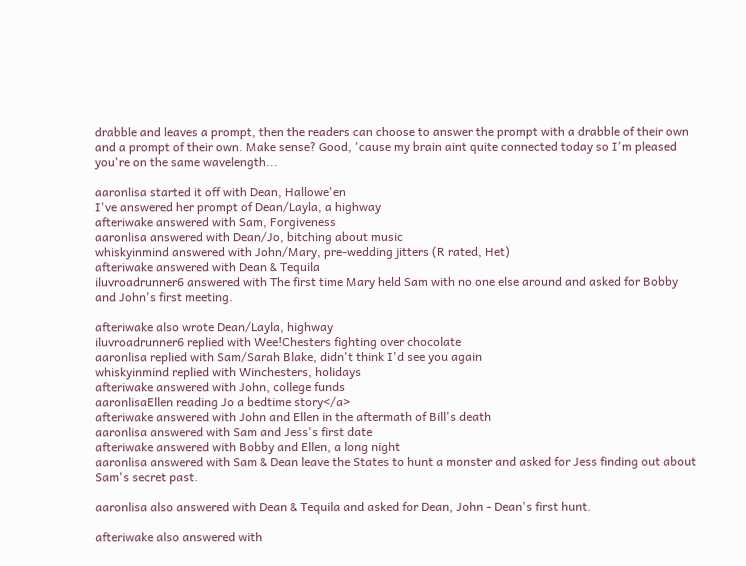drabble and leaves a prompt, then the readers can choose to answer the prompt with a drabble of their own and a prompt of their own. Make sense? Good, 'cause my brain aint quite connected today so I'm pleased you're on the same wavelength...

aaronlisa started it off with Dean, Hallowe'en
I've answered her prompt of Dean/Layla, a highway
afteriwake answered with Sam, Forgiveness
aaronlisa answered with Dean/Jo, bitching about music
whiskyinmind answered with John/Mary, pre-wedding jitters (R rated, Het)
afteriwake answered with Dean & Tequila
iluvroadrunner6 answered with The first time Mary held Sam with no one else around and asked for Bobby and John's first meeting.

afteriwake also wrote Dean/Layla, highway
iluvroadrunner6 replied with Wee!Chesters fighting over chocolate
aaronlisa replied with Sam/Sarah Blake, didn't think I'd see you again
whiskyinmind replied with Winchesters, holidays
afteriwake answered with John, college funds
aaronlisaEllen reading Jo a bedtime story</a>
afteriwake answered with John and Ellen in the aftermath of Bill's death
aaronlisa answered with Sam and Jess's first date
afteriwake answered with Bobby and Ellen, a long night
aaronlisa answered with Sam & Dean leave the States to hunt a monster and asked for Jess finding out about Sam's secret past.

aaronlisa also answered with Dean & Tequila and asked for Dean, John - Dean's first hunt.

afteriwake also answered with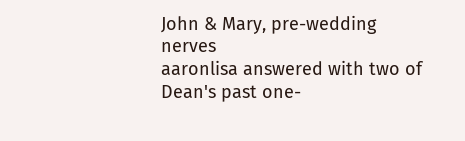John & Mary, pre-wedding nerves
aaronlisa answered with two of Dean's past one-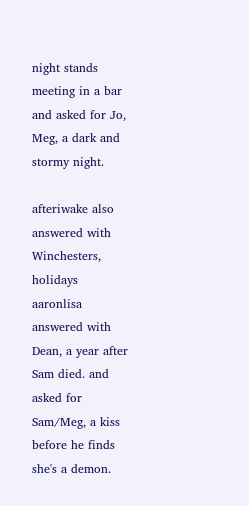night stands meeting in a bar and asked for Jo, Meg, a dark and stormy night.

afteriwake also answered with Winchesters, holidays
aaronlisa answered with Dean, a year after Sam died. and asked for Sam/Meg, a kiss before he finds she's a demon.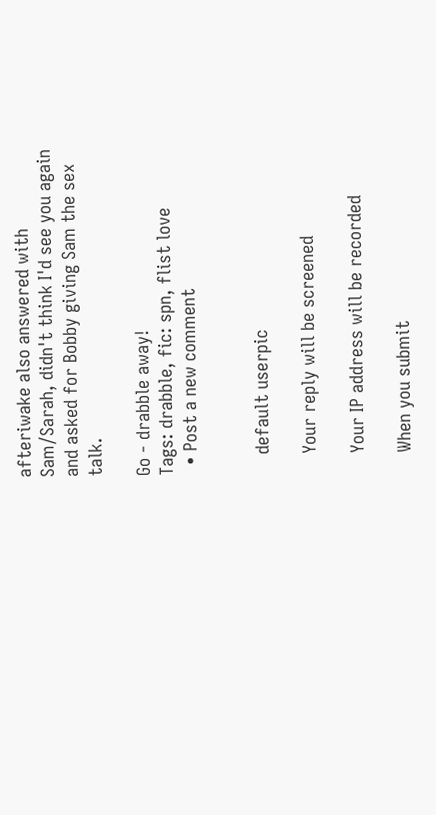afteriwake also answered with Sam/Sarah, didn't think I'd see you again and asked for Bobby giving Sam the sex talk.

Go - drabble away!
Tags: drabble, fic: spn, flist love
  • Post a new comment


    default userpic

    Your reply will be screened

    Your IP address will be recorded

    When you submit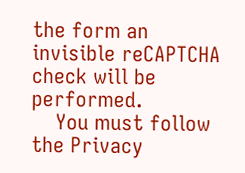the form an invisible reCAPTCHA check will be performed.
    You must follow the Privacy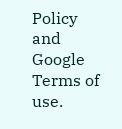Policy and Google Terms of use.